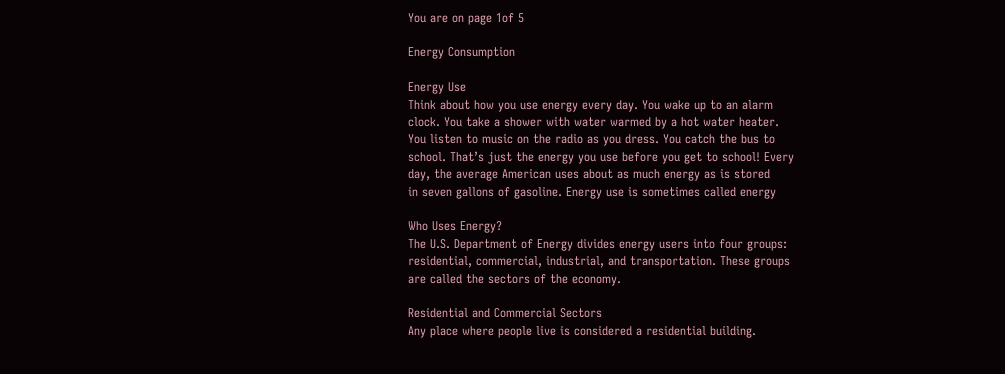You are on page 1of 5

Energy Consumption

Energy Use
Think about how you use energy every day. You wake up to an alarm
clock. You take a shower with water warmed by a hot water heater.
You listen to music on the radio as you dress. You catch the bus to
school. That’s just the energy you use before you get to school! Every
day, the average American uses about as much energy as is stored
in seven gallons of gasoline. Energy use is sometimes called energy

Who Uses Energy?
The U.S. Department of Energy divides energy users into four groups:
residential, commercial, industrial, and transportation. These groups
are called the sectors of the economy.

Residential and Commercial Sectors
Any place where people live is considered a residential building.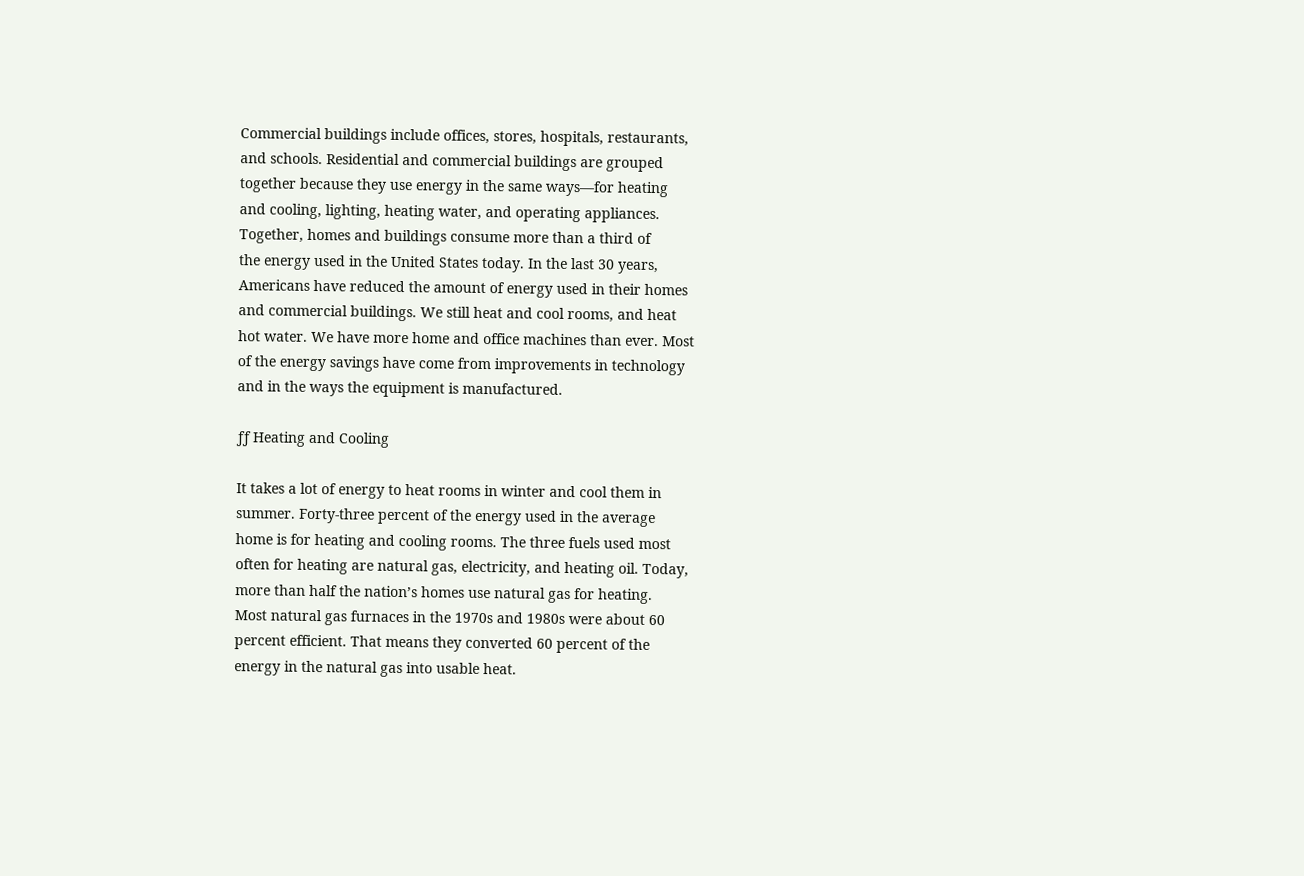Commercial buildings include offices, stores, hospitals, restaurants,
and schools. Residential and commercial buildings are grouped
together because they use energy in the same ways—for heating
and cooling, lighting, heating water, and operating appliances.
Together, homes and buildings consume more than a third of
the energy used in the United States today. In the last 30 years,
Americans have reduced the amount of energy used in their homes
and commercial buildings. We still heat and cool rooms, and heat
hot water. We have more home and office machines than ever. Most
of the energy savings have come from improvements in technology
and in the ways the equipment is manufactured.

ƒƒ Heating and Cooling

It takes a lot of energy to heat rooms in winter and cool them in
summer. Forty-three percent of the energy used in the average
home is for heating and cooling rooms. The three fuels used most
often for heating are natural gas, electricity, and heating oil. Today,
more than half the nation’s homes use natural gas for heating.
Most natural gas furnaces in the 1970s and 1980s were about 60
percent efficient. That means they converted 60 percent of the
energy in the natural gas into usable heat.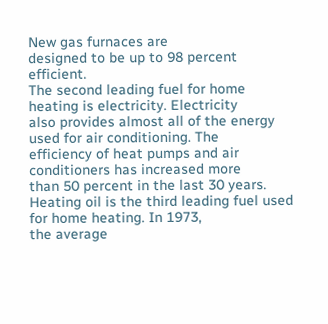New gas furnaces are
designed to be up to 98 percent efficient.
The second leading fuel for home heating is electricity. Electricity
also provides almost all of the energy used for air conditioning. The
efficiency of heat pumps and air conditioners has increased more
than 50 percent in the last 30 years.
Heating oil is the third leading fuel used for home heating. In 1973,
the average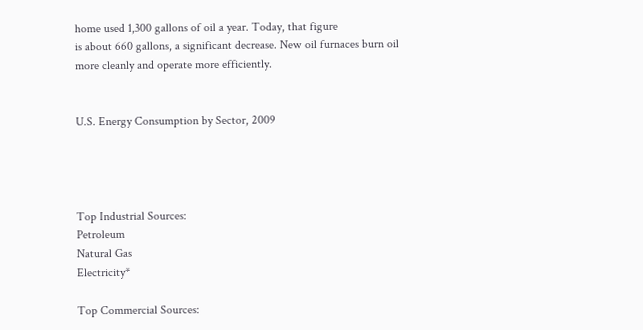home used 1,300 gallons of oil a year. Today, that figure
is about 660 gallons, a significant decrease. New oil furnaces burn oil
more cleanly and operate more efficiently.


U.S. Energy Consumption by Sector, 2009




Top Industrial Sources:
Petroleum
Natural Gas
Electricity*

Top Commercial Sources: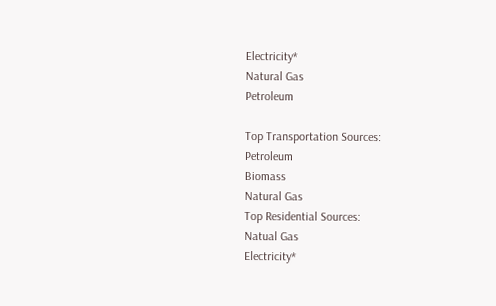Electricity*
Natural Gas
Petroleum

Top Transportation Sources:
Petroleum
Biomass
Natural Gas
Top Residential Sources:
Natual Gas
Electricity*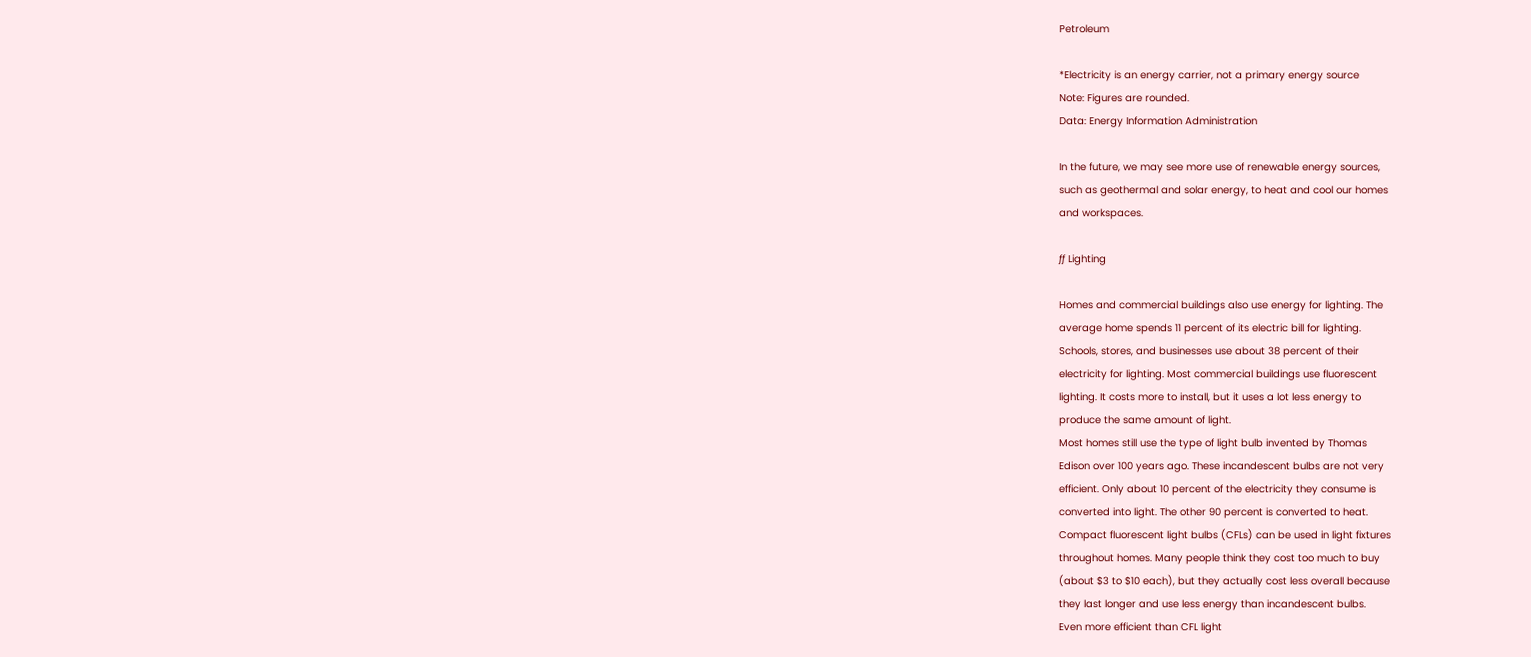Petroleum

*Electricity is an energy carrier, not a primary energy source
Note: Figures are rounded.
Data: Energy Information Administration

In the future, we may see more use of renewable energy sources,
such as geothermal and solar energy, to heat and cool our homes
and workspaces.

ƒƒ Lighting

Homes and commercial buildings also use energy for lighting. The
average home spends 11 percent of its electric bill for lighting.
Schools, stores, and businesses use about 38 percent of their
electricity for lighting. Most commercial buildings use fluorescent
lighting. It costs more to install, but it uses a lot less energy to
produce the same amount of light.
Most homes still use the type of light bulb invented by Thomas
Edison over 100 years ago. These incandescent bulbs are not very
efficient. Only about 10 percent of the electricity they consume is
converted into light. The other 90 percent is converted to heat.
Compact fluorescent light bulbs (CFLs) can be used in light fixtures
throughout homes. Many people think they cost too much to buy
(about $3 to $10 each), but they actually cost less overall because
they last longer and use less energy than incandescent bulbs.
Even more efficient than CFL light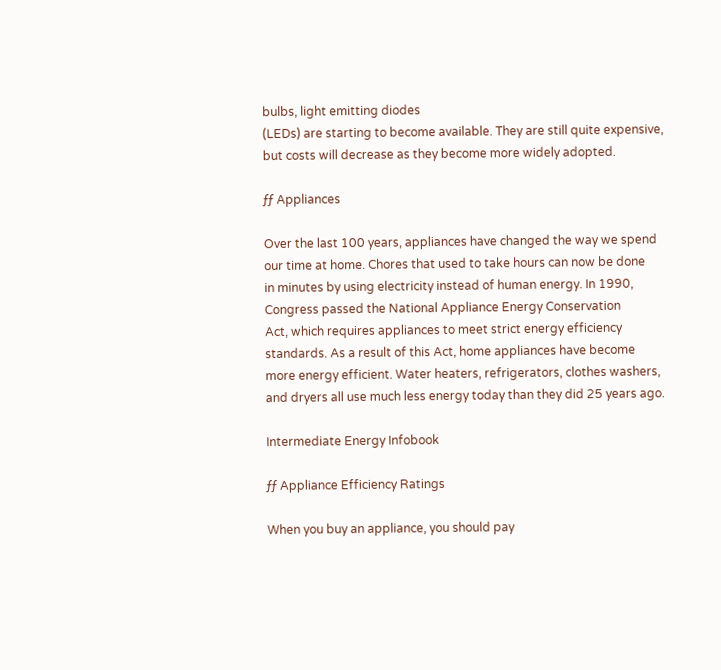bulbs, light emitting diodes
(LEDs) are starting to become available. They are still quite expensive,
but costs will decrease as they become more widely adopted.

ƒƒ Appliances

Over the last 100 years, appliances have changed the way we spend
our time at home. Chores that used to take hours can now be done
in minutes by using electricity instead of human energy. In 1990,
Congress passed the National Appliance Energy Conservation
Act, which requires appliances to meet strict energy efficiency
standards. As a result of this Act, home appliances have become
more energy efficient. Water heaters, refrigerators, clothes washers,
and dryers all use much less energy today than they did 25 years ago.

Intermediate Energy Infobook

ƒƒ Appliance Efficiency Ratings

When you buy an appliance, you should pay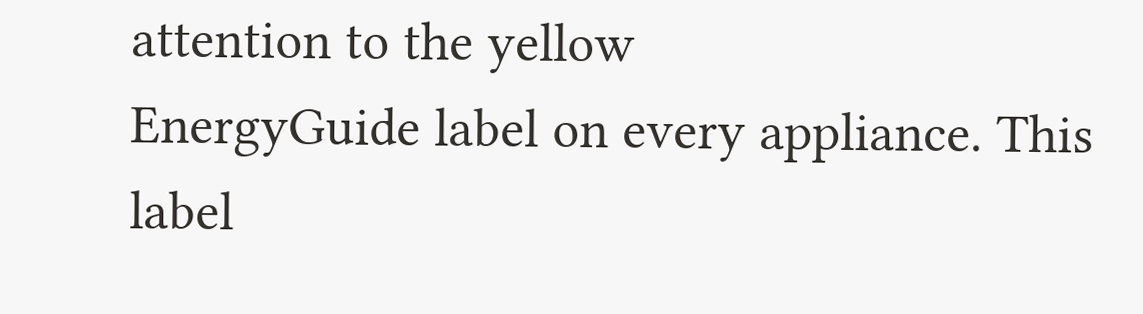attention to the yellow
EnergyGuide label on every appliance. This label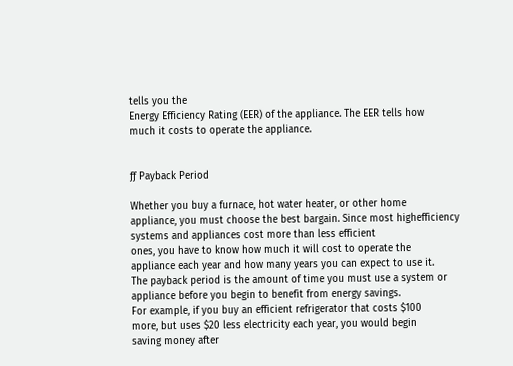tells you the
Energy Efficiency Rating (EER) of the appliance. The EER tells how
much it costs to operate the appliance.


ƒƒ Payback Period

Whether you buy a furnace, hot water heater, or other home
appliance, you must choose the best bargain. Since most highefficiency systems and appliances cost more than less efficient
ones, you have to know how much it will cost to operate the
appliance each year and how many years you can expect to use it.
The payback period is the amount of time you must use a system or
appliance before you begin to benefit from energy savings.
For example, if you buy an efficient refrigerator that costs $100
more, but uses $20 less electricity each year, you would begin
saving money after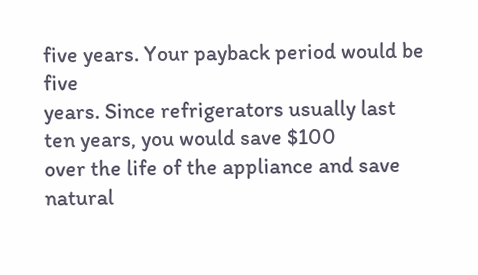five years. Your payback period would be five
years. Since refrigerators usually last ten years, you would save $100
over the life of the appliance and save natural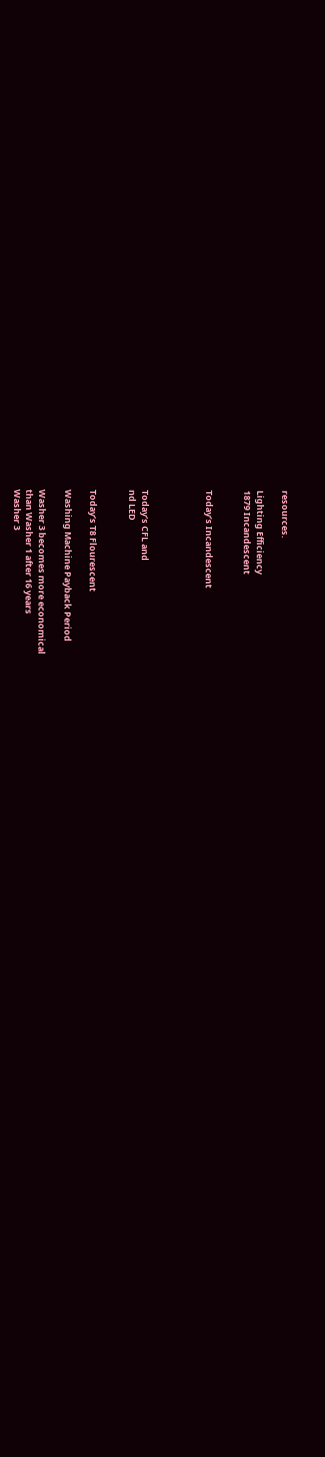resources.

Lighting Efficiency
1879 Incandescent


Today’s Incandescent




Today’s CFL and
nd LED


Today’s T8 Flourescent

Washing Machine Payback Period

Washer 3 becomes more economical
than Washer 1 after 16 years
Washer 3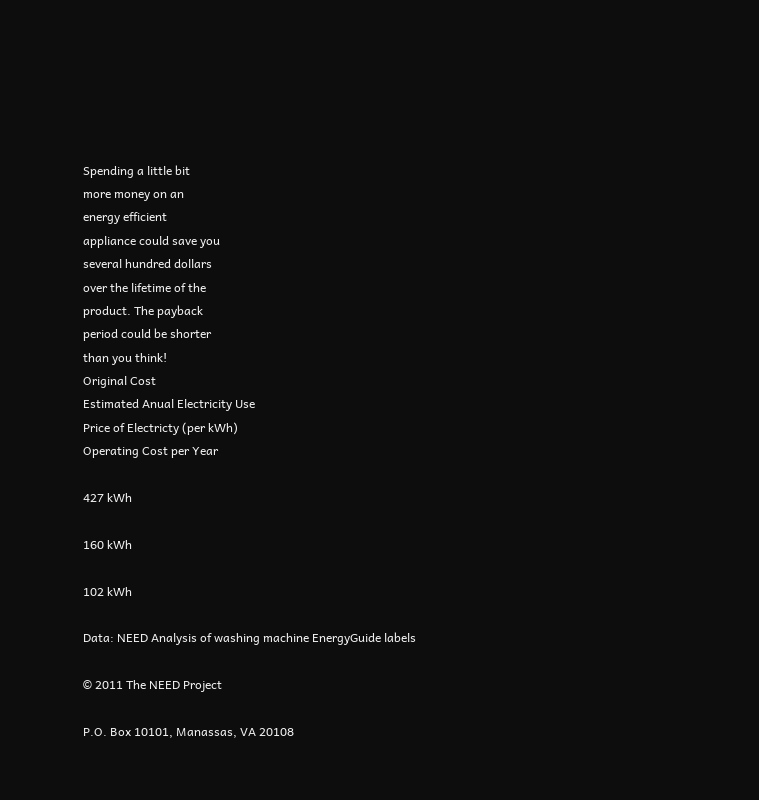Spending a little bit
more money on an
energy efficient
appliance could save you
several hundred dollars
over the lifetime of the
product. The payback
period could be shorter
than you think!
Original Cost
Estimated Anual Electricity Use
Price of Electricty (per kWh)
Operating Cost per Year

427 kWh

160 kWh

102 kWh

Data: NEED Analysis of washing machine EnergyGuide labels

© 2011 The NEED Project

P.O. Box 10101, Manassas, VA 20108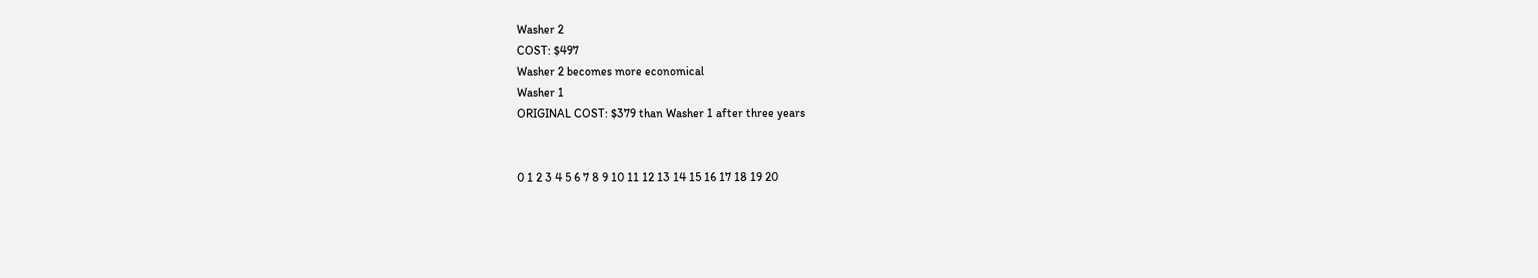Washer 2
COST: $497
Washer 2 becomes more economical
Washer 1
ORIGINAL COST: $379 than Washer 1 after three years


0 1 2 3 4 5 6 7 8 9 10 11 12 13 14 15 16 17 18 19 20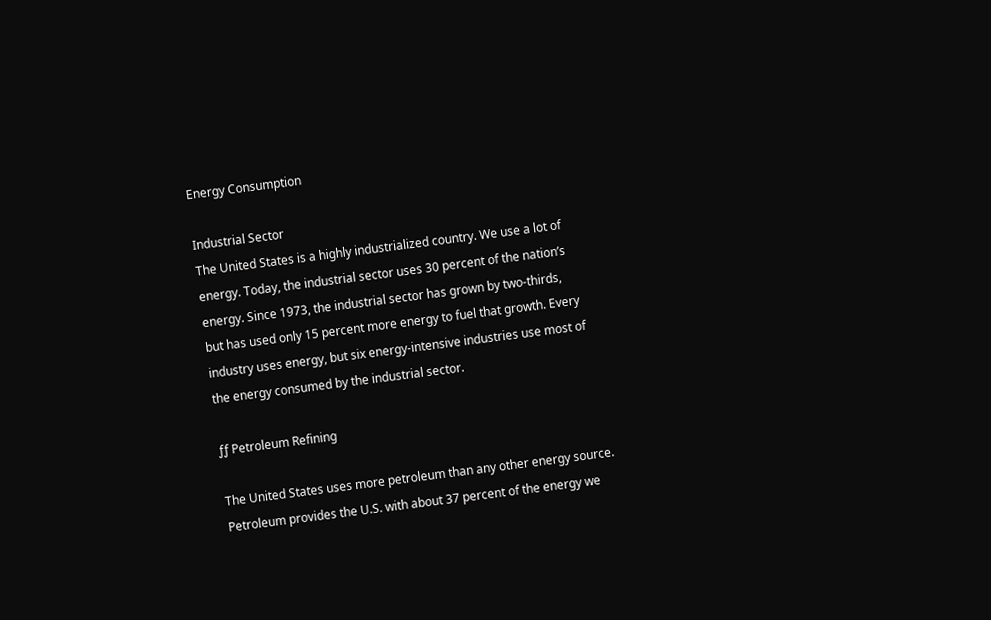Energy Consumption

Industrial Sector
The United States is a highly industrialized country. We use a lot of
energy. Today, the industrial sector uses 30 percent of the nation’s
energy. Since 1973, the industrial sector has grown by two-thirds,
but has used only 15 percent more energy to fuel that growth. Every
industry uses energy, but six energy-intensive industries use most of
the energy consumed by the industrial sector.

ƒƒ Petroleum Refining

The United States uses more petroleum than any other energy source.
Petroleum provides the U.S. with about 37 percent of the energy we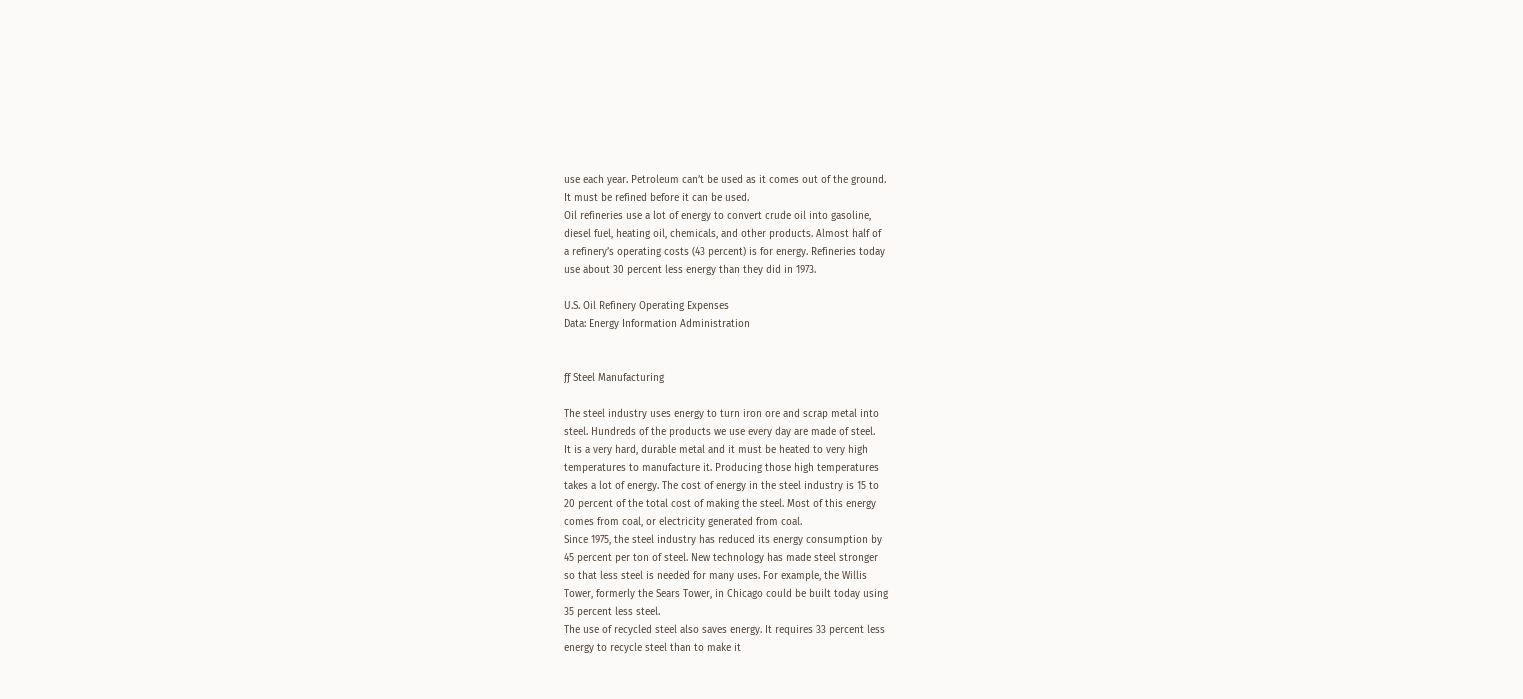use each year. Petroleum can’t be used as it comes out of the ground.
It must be refined before it can be used.
Oil refineries use a lot of energy to convert crude oil into gasoline,
diesel fuel, heating oil, chemicals, and other products. Almost half of
a refinery’s operating costs (43 percent) is for energy. Refineries today
use about 30 percent less energy than they did in 1973.

U.S. Oil Refinery Operating Expenses
Data: Energy Information Administration


ƒƒ Steel Manufacturing

The steel industry uses energy to turn iron ore and scrap metal into
steel. Hundreds of the products we use every day are made of steel.
It is a very hard, durable metal and it must be heated to very high
temperatures to manufacture it. Producing those high temperatures
takes a lot of energy. The cost of energy in the steel industry is 15 to
20 percent of the total cost of making the steel. Most of this energy
comes from coal, or electricity generated from coal.
Since 1975, the steel industry has reduced its energy consumption by
45 percent per ton of steel. New technology has made steel stronger
so that less steel is needed for many uses. For example, the Willis
Tower, formerly the Sears Tower, in Chicago could be built today using
35 percent less steel.
The use of recycled steel also saves energy. It requires 33 percent less
energy to recycle steel than to make it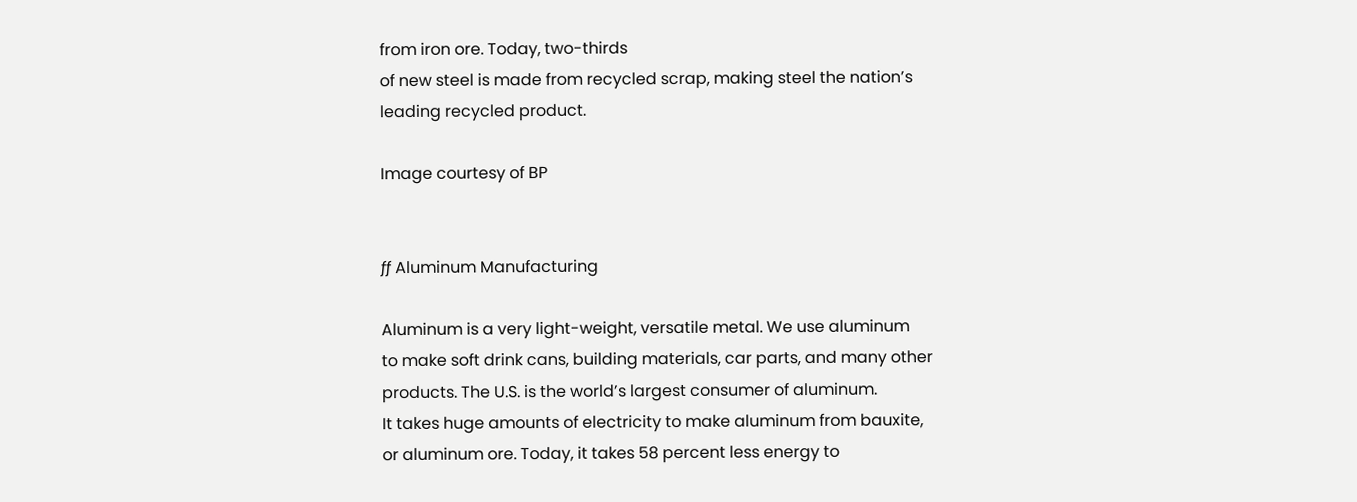from iron ore. Today, two-thirds
of new steel is made from recycled scrap, making steel the nation’s
leading recycled product.

Image courtesy of BP


ƒƒ Aluminum Manufacturing

Aluminum is a very light-weight, versatile metal. We use aluminum
to make soft drink cans, building materials, car parts, and many other
products. The U.S. is the world’s largest consumer of aluminum.
It takes huge amounts of electricity to make aluminum from bauxite,
or aluminum ore. Today, it takes 58 percent less energy to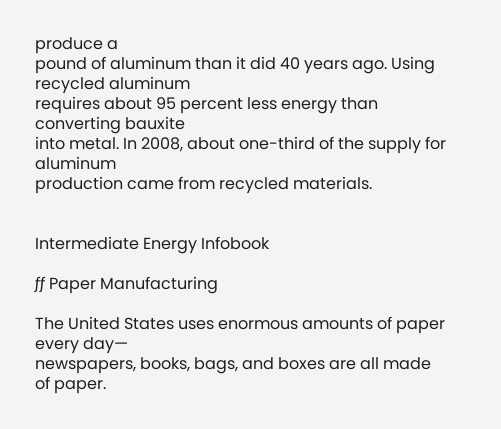produce a
pound of aluminum than it did 40 years ago. Using recycled aluminum
requires about 95 percent less energy than converting bauxite
into metal. In 2008, about one-third of the supply for aluminum
production came from recycled materials.


Intermediate Energy Infobook

ƒƒ Paper Manufacturing

The United States uses enormous amounts of paper every day—
newspapers, books, bags, and boxes are all made of paper.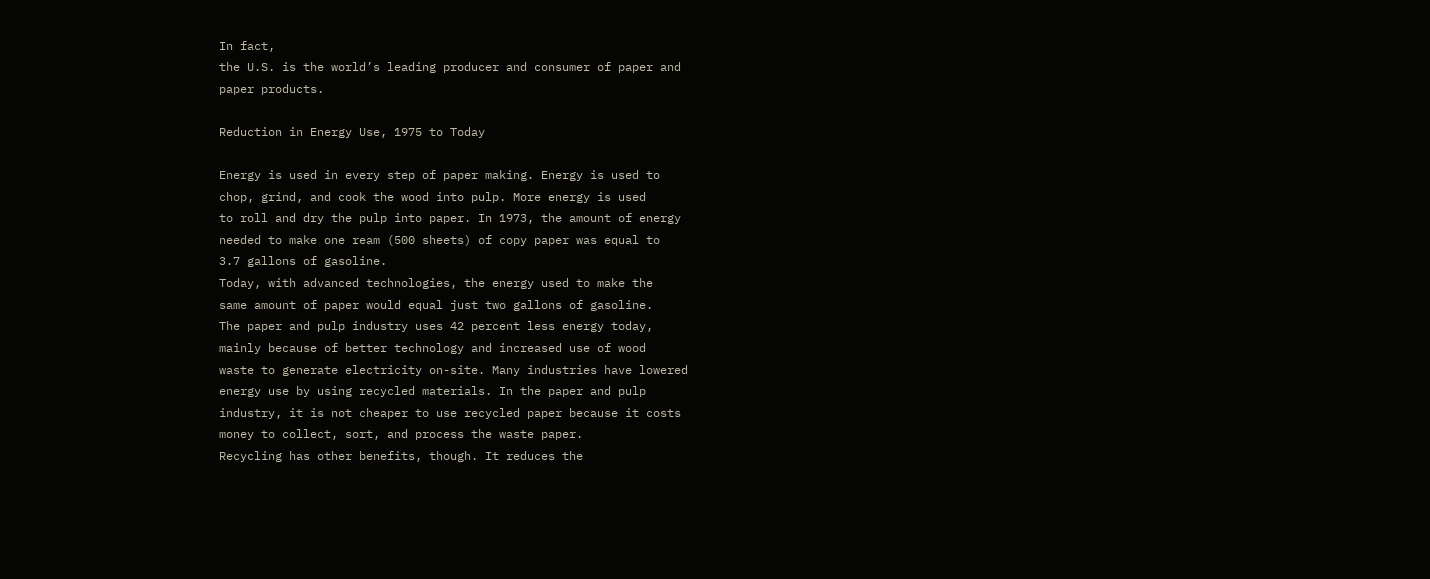In fact,
the U.S. is the world’s leading producer and consumer of paper and
paper products.

Reduction in Energy Use, 1975 to Today

Energy is used in every step of paper making. Energy is used to
chop, grind, and cook the wood into pulp. More energy is used
to roll and dry the pulp into paper. In 1973, the amount of energy
needed to make one ream (500 sheets) of copy paper was equal to
3.7 gallons of gasoline.
Today, with advanced technologies, the energy used to make the
same amount of paper would equal just two gallons of gasoline.
The paper and pulp industry uses 42 percent less energy today,
mainly because of better technology and increased use of wood
waste to generate electricity on-site. Many industries have lowered
energy use by using recycled materials. In the paper and pulp
industry, it is not cheaper to use recycled paper because it costs
money to collect, sort, and process the waste paper.
Recycling has other benefits, though. It reduces the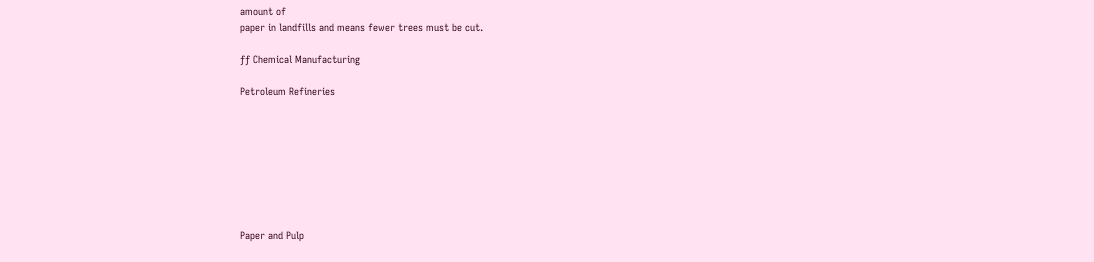amount of
paper in landfills and means fewer trees must be cut.

ƒƒ Chemical Manufacturing

Petroleum Refineries








Paper and Pulp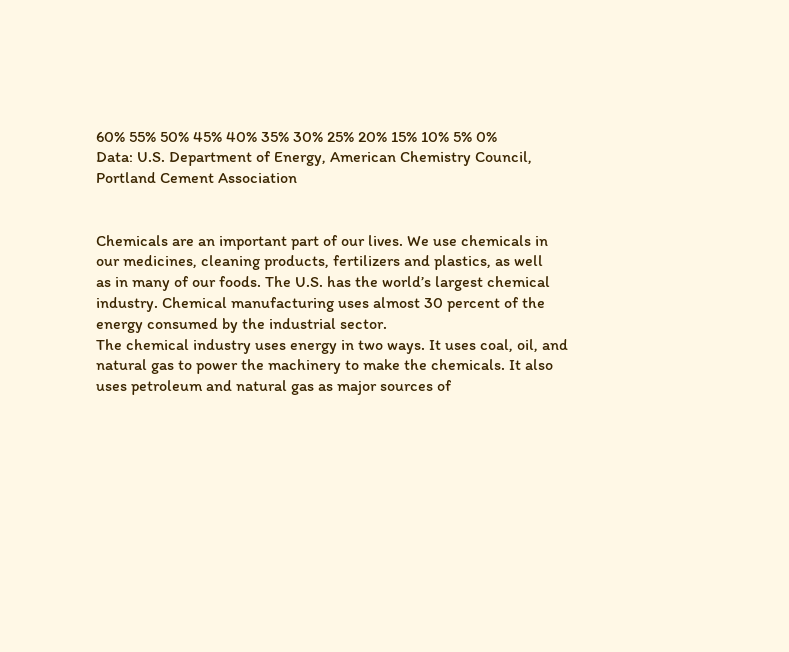60% 55% 50% 45% 40% 35% 30% 25% 20% 15% 10% 5% 0%
Data: U.S. Department of Energy, American Chemistry Council,
Portland Cement Association


Chemicals are an important part of our lives. We use chemicals in
our medicines, cleaning products, fertilizers and plastics, as well
as in many of our foods. The U.S. has the world’s largest chemical
industry. Chemical manufacturing uses almost 30 percent of the
energy consumed by the industrial sector.
The chemical industry uses energy in two ways. It uses coal, oil, and
natural gas to power the machinery to make the chemicals. It also
uses petroleum and natural gas as major sources of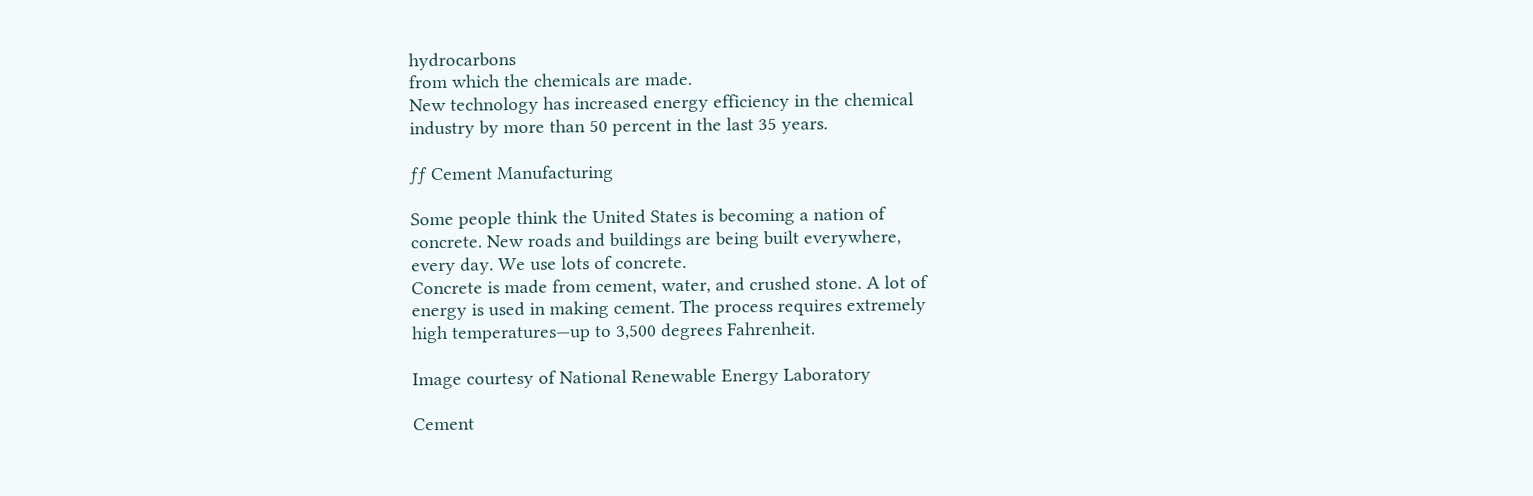hydrocarbons
from which the chemicals are made.
New technology has increased energy efficiency in the chemical
industry by more than 50 percent in the last 35 years.

ƒƒ Cement Manufacturing

Some people think the United States is becoming a nation of
concrete. New roads and buildings are being built everywhere,
every day. We use lots of concrete.
Concrete is made from cement, water, and crushed stone. A lot of
energy is used in making cement. The process requires extremely
high temperatures—up to 3,500 degrees Fahrenheit.

Image courtesy of National Renewable Energy Laboratory

Cement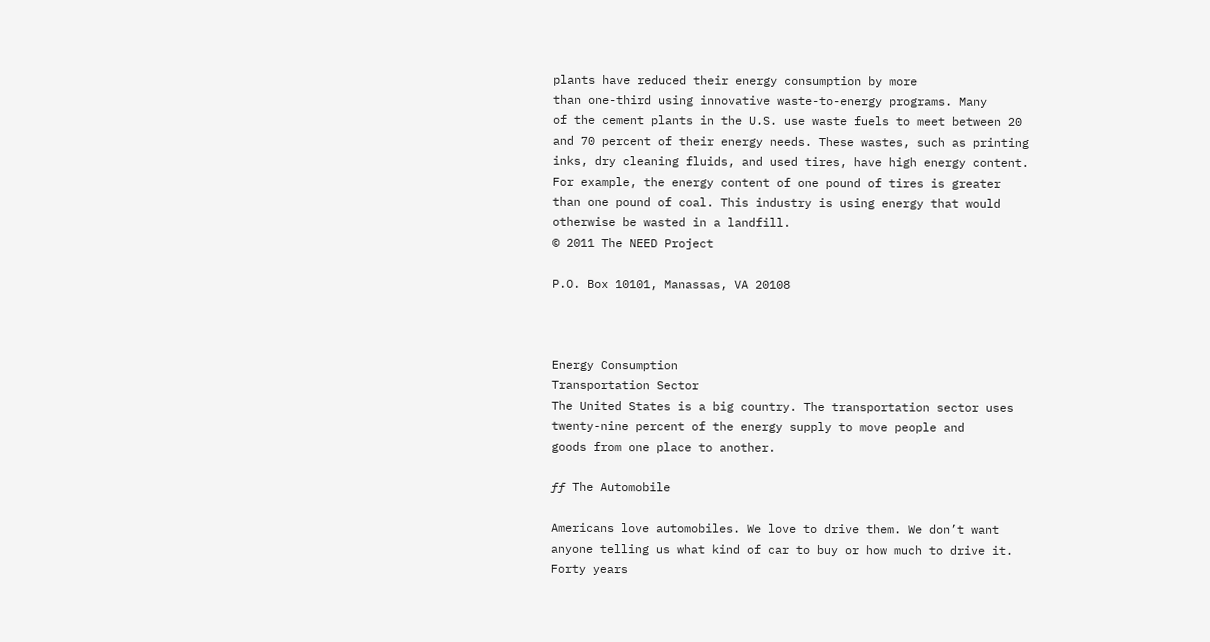plants have reduced their energy consumption by more
than one-third using innovative waste-to-energy programs. Many
of the cement plants in the U.S. use waste fuels to meet between 20
and 70 percent of their energy needs. These wastes, such as printing
inks, dry cleaning fluids, and used tires, have high energy content.
For example, the energy content of one pound of tires is greater
than one pound of coal. This industry is using energy that would
otherwise be wasted in a landfill.
© 2011 The NEED Project

P.O. Box 10101, Manassas, VA 20108



Energy Consumption
Transportation Sector
The United States is a big country. The transportation sector uses
twenty-nine percent of the energy supply to move people and
goods from one place to another.

ƒƒ The Automobile

Americans love automobiles. We love to drive them. We don’t want
anyone telling us what kind of car to buy or how much to drive it.
Forty years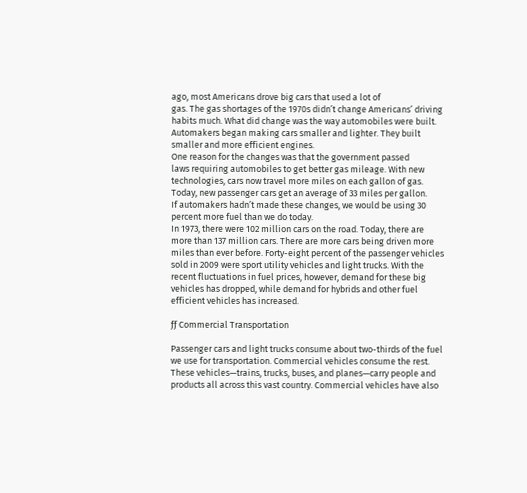ago, most Americans drove big cars that used a lot of
gas. The gas shortages of the 1970s didn’t change Americans’ driving
habits much. What did change was the way automobiles were built.
Automakers began making cars smaller and lighter. They built
smaller and more efficient engines.
One reason for the changes was that the government passed
laws requiring automobiles to get better gas mileage. With new
technologies, cars now travel more miles on each gallon of gas.
Today, new passenger cars get an average of 33 miles per gallon.
If automakers hadn’t made these changes, we would be using 30
percent more fuel than we do today.
In 1973, there were 102 million cars on the road. Today, there are
more than 137 million cars. There are more cars being driven more
miles than ever before. Forty-eight percent of the passenger vehicles
sold in 2009 were sport utility vehicles and light trucks. With the
recent fluctuations in fuel prices, however, demand for these big
vehicles has dropped, while demand for hybrids and other fuel
efficient vehicles has increased.

ƒƒ Commercial Transportation

Passenger cars and light trucks consume about two-thirds of the fuel
we use for transportation. Commercial vehicles consume the rest.
These vehicles—trains, trucks, buses, and planes—carry people and
products all across this vast country. Commercial vehicles have also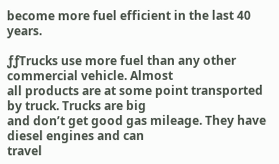become more fuel efficient in the last 40 years.

ƒƒTrucks use more fuel than any other commercial vehicle. Almost
all products are at some point transported by truck. Trucks are big
and don’t get good gas mileage. They have diesel engines and can
travel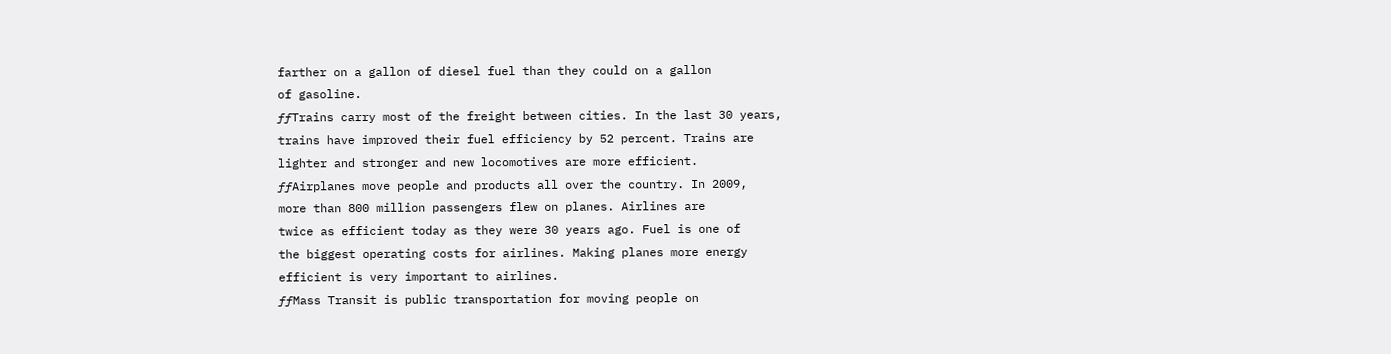farther on a gallon of diesel fuel than they could on a gallon
of gasoline.
ƒƒTrains carry most of the freight between cities. In the last 30 years,
trains have improved their fuel efficiency by 52 percent. Trains are
lighter and stronger and new locomotives are more efficient.
ƒƒAirplanes move people and products all over the country. In 2009,
more than 800 million passengers flew on planes. Airlines are
twice as efficient today as they were 30 years ago. Fuel is one of
the biggest operating costs for airlines. Making planes more energy
efficient is very important to airlines.
ƒƒMass Transit is public transportation for moving people on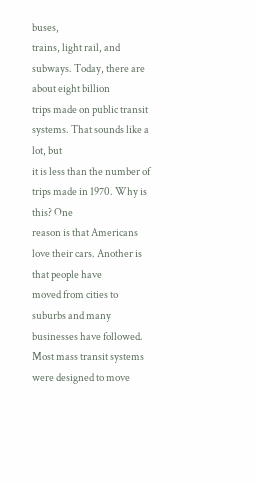buses,
trains, light rail, and subways. Today, there are about eight billion
trips made on public transit systems. That sounds like a lot, but
it is less than the number of trips made in 1970. Why is this? One
reason is that Americans love their cars. Another is that people have
moved from cities to suburbs and many businesses have followed.
Most mass transit systems were designed to move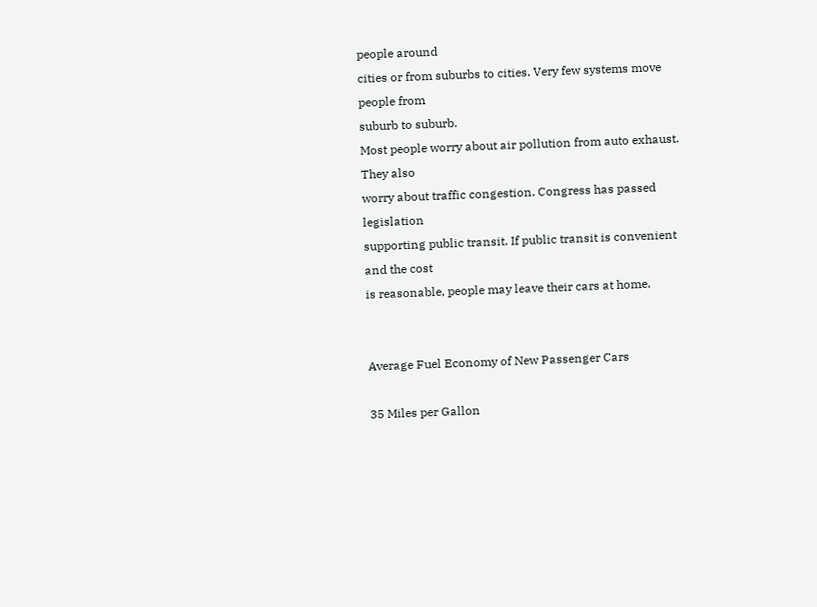people around
cities or from suburbs to cities. Very few systems move people from
suburb to suburb.
Most people worry about air pollution from auto exhaust. They also
worry about traffic congestion. Congress has passed legislation
supporting public transit. If public transit is convenient and the cost
is reasonable, people may leave their cars at home.


Average Fuel Economy of New Passenger Cars

35 Miles per Gallon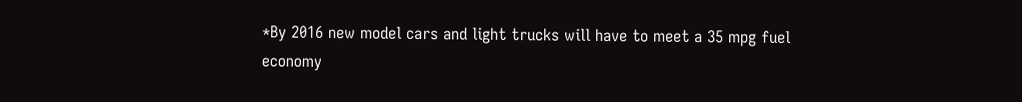*By 2016 new model cars and light trucks will have to meet a 35 mpg fuel
economy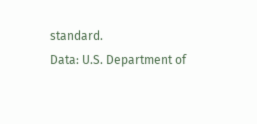standard.
Data: U.S. Department of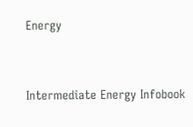Energy


Intermediate Energy Infobook